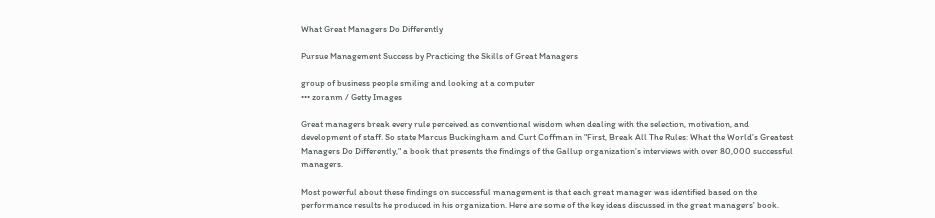What Great Managers Do Differently

Pursue Management Success by Practicing the Skills of Great Managers

group of business people smiling and looking at a computer
••• zoranm / Getty Images

Great managers break every rule perceived as conventional wisdom when dealing with the selection, motivation, and development of staff. So state Marcus Buckingham and Curt Coffman in "First, Break All The Rules: What the World’s Greatest Managers Do Differently," a book that presents the findings of the Gallup organization’s interviews with over 80,000 successful managers.

Most powerful about these findings on successful management is that each great manager was identified based on the performance results he produced in his organization. Here are some of the key ideas discussed in the great managers' book.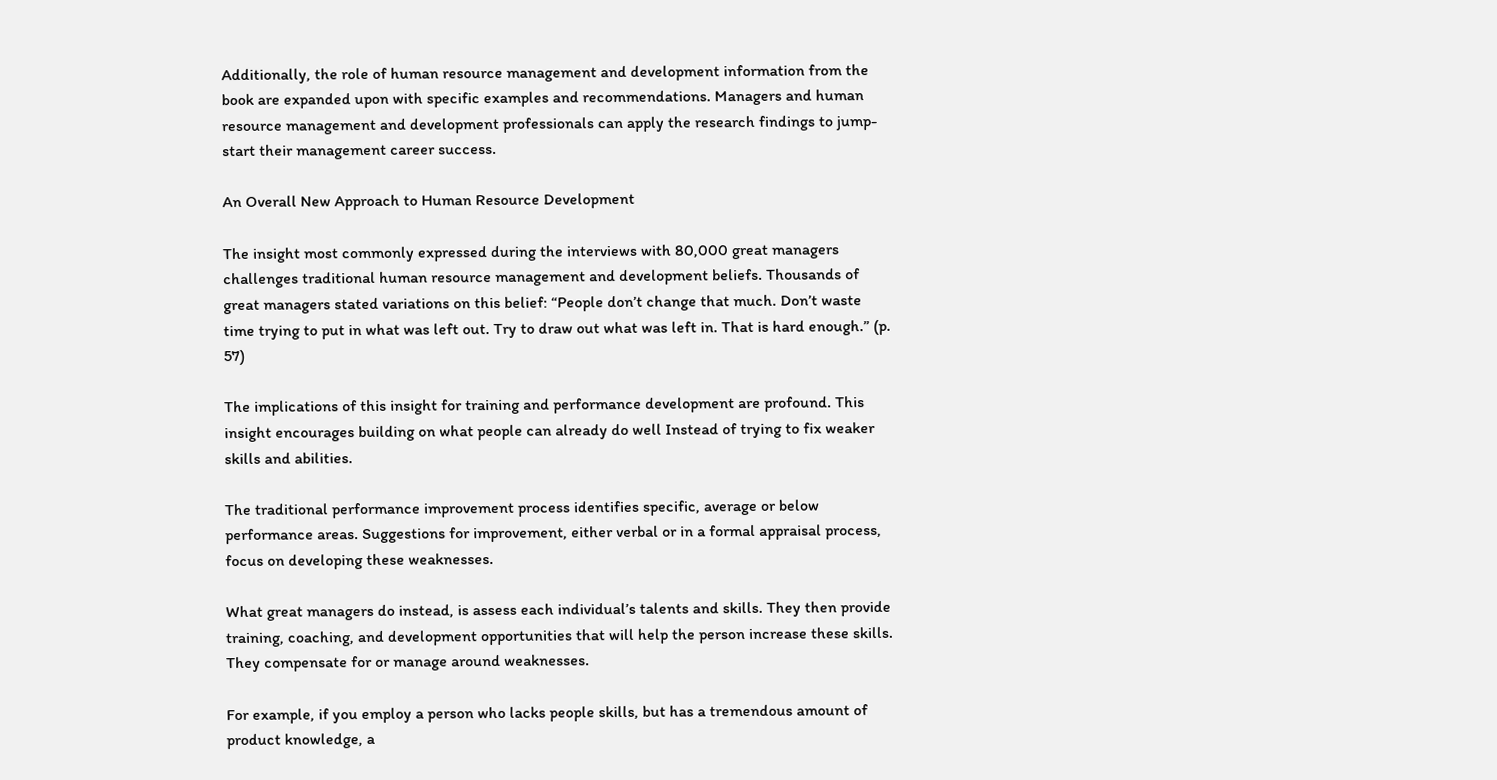Additionally, the role of human resource management and development information from the book are expanded upon with specific examples and recommendations. Managers and human resource management and development professionals can apply the research findings to jump-start their management career success.

An Overall New Approach to Human Resource Development

The insight most commonly expressed during the interviews with 80,000 great managers challenges traditional human resource management and development beliefs. Thousands of great managers stated variations on this belief: “People don’t change that much. Don’t waste time trying to put in what was left out. Try to draw out what was left in. That is hard enough.” (p. 57)

The implications of this insight for training and performance development are profound. This insight encourages building on what people can already do well Instead of trying to fix weaker skills and abilities.

The traditional performance improvement process identifies specific, average or below performance areas. Suggestions for improvement, either verbal or in a formal appraisal process, focus on developing these weaknesses.

What great managers do instead, is assess each individual’s talents and skills. They then provide training, coaching, and development opportunities that will help the person increase these skills. They compensate for or manage around weaknesses.

For example, if you employ a person who lacks people skills, but has a tremendous amount of product knowledge, a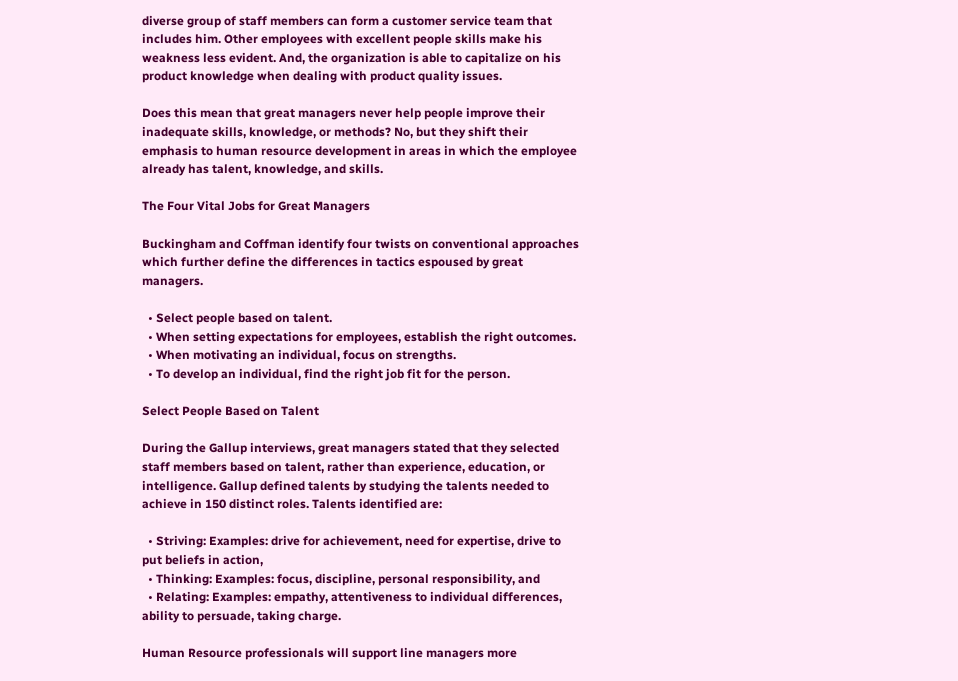diverse group of staff members can form a customer service team that includes him. Other employees with excellent people skills make his weakness less evident. And, the organization is able to capitalize on his product knowledge when dealing with product quality issues.

Does this mean that great managers never help people improve their inadequate skills, knowledge, or methods? No, but they shift their emphasis to human resource development in areas in which the employee already has talent, knowledge, and skills.

The Four Vital Jobs for Great Managers

Buckingham and Coffman identify four twists on conventional approaches which further define the differences in tactics espoused by great managers.

  • Select people based on talent.
  • When setting expectations for employees, establish the right outcomes.
  • When motivating an individual, focus on strengths.
  • To develop an individual, find the right job fit for the person.

Select People Based on Talent

During the Gallup interviews, great managers stated that they selected staff members based on talent, rather than experience, education, or intelligence. Gallup defined talents by studying the talents needed to achieve in 150 distinct roles. Talents identified are:

  • Striving: Examples: drive for achievement, need for expertise, drive to put beliefs in action,
  • Thinking: Examples: focus, discipline, personal responsibility, and
  • Relating: Examples: empathy, attentiveness to individual differences, ability to persuade, taking charge.

Human Resource professionals will support line managers more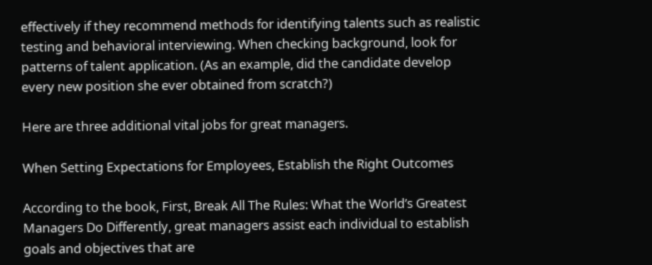effectively if they recommend methods for identifying talents such as realistic testing and behavioral interviewing. When checking background, look for patterns of talent application. (As an example, did the candidate develop every new position she ever obtained from scratch?)

Here are three additional vital jobs for great managers.

When Setting Expectations for Employees, Establish the Right Outcomes

According to the book, First, Break All The Rules: What the World’s Greatest Managers Do Differently, great managers assist each individual to establish goals and objectives that are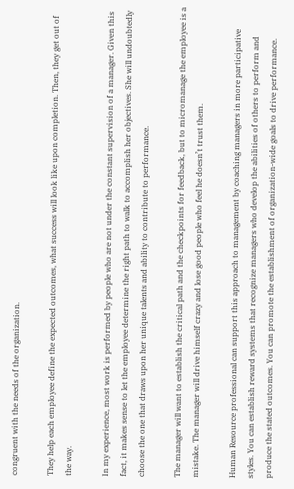congruent with the needs of the organization.

They help each employee define the expected outcomes, what success will look like upon completion. Then, they get out of the way.

In my experience, most work is performed by people who are not under the constant supervision of a manager. Given this fact, it makes sense to let the employee determine the right path to walk to accomplish her objectives. She will undoubtedly choose the one that draws upon her unique talents and ability to contribute to performance.

The manager will want to establish the critical path and the checkpoints for feedback, but to micromanage the employee is a mistake. The manager will drive himself crazy and lose good people who feel he doesn’t trust them.

Human Resource professional can support this approach to management by coaching managers in more participative styles. You can establish reward systems that recognize managers who develop the abilities of others to perform and produce the stated outcomes. You can promote the establishment of organization-wide goals to drive performance.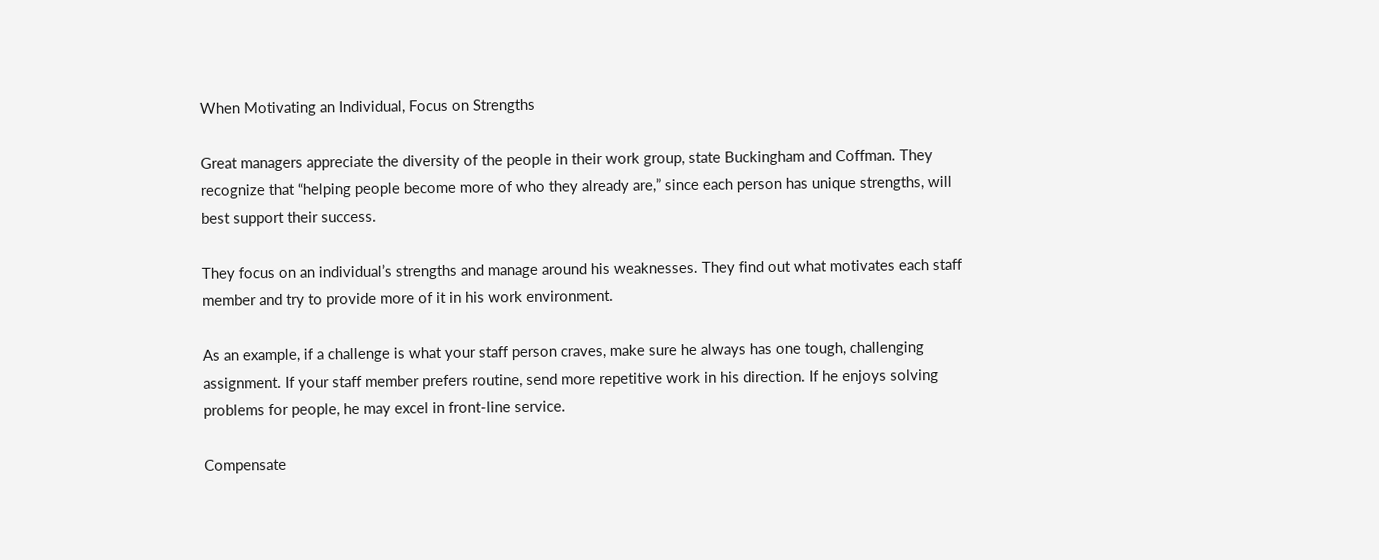When Motivating an Individual, Focus on Strengths

Great managers appreciate the diversity of the people in their work group, state Buckingham and Coffman. They recognize that “helping people become more of who they already are,” since each person has unique strengths, will best support their success.

They focus on an individual’s strengths and manage around his weaknesses. They find out what motivates each staff member and try to provide more of it in his work environment.

As an example, if a challenge is what your staff person craves, make sure he always has one tough, challenging assignment. If your staff member prefers routine, send more repetitive work in his direction. If he enjoys solving problems for people, he may excel in front-line service.

Compensate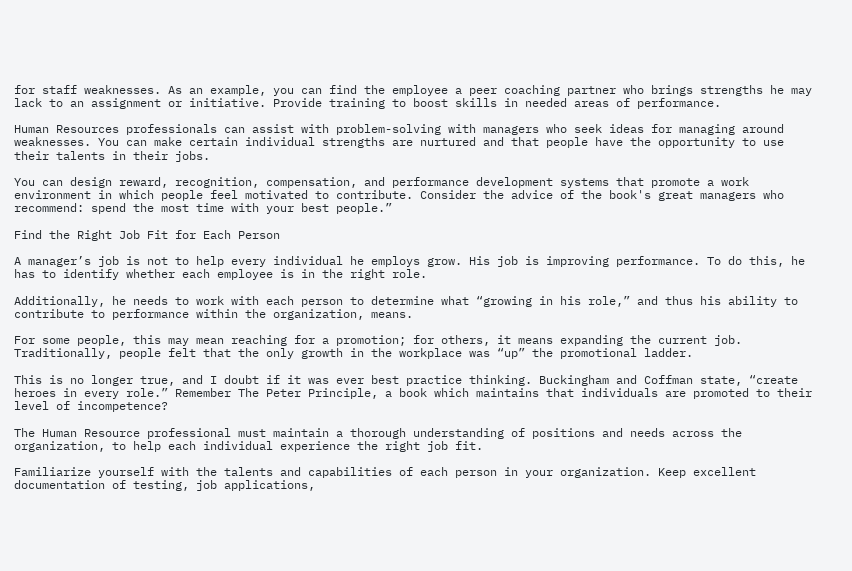for staff weaknesses. As an example, you can find the employee a peer coaching partner who brings strengths he may lack to an assignment or initiative. Provide training to boost skills in needed areas of performance.

Human Resources professionals can assist with problem-solving with managers who seek ideas for managing around weaknesses. You can make certain individual strengths are nurtured and that people have the opportunity to use their talents in their jobs.

You can design reward, recognition, compensation, and performance development systems that promote a work environment in which people feel motivated to contribute. Consider the advice of the book's great managers who recommend: spend the most time with your best people.”

Find the Right Job Fit for Each Person

A manager’s job is not to help every individual he employs grow. His job is improving performance. To do this, he has to identify whether each employee is in the right role.

Additionally, he needs to work with each person to determine what “growing in his role,” and thus his ability to contribute to performance within the organization, means.

For some people, this may mean reaching for a promotion; for others, it means expanding the current job. Traditionally, people felt that the only growth in the workplace was “up” the promotional ladder.

This is no longer true, and I doubt if it was ever best practice thinking. Buckingham and Coffman state, “create heroes in every role.” Remember The Peter Principle, a book which maintains that individuals are promoted to their level of incompetence?

The Human Resource professional must maintain a thorough understanding of positions and needs across the organization, to help each individual experience the right job fit.

Familiarize yourself with the talents and capabilities of each person in your organization. Keep excellent documentation of testing, job applications,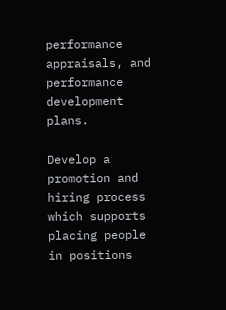performance appraisals, and performance development plans.

Develop a promotion and hiring process which supports placing people in positions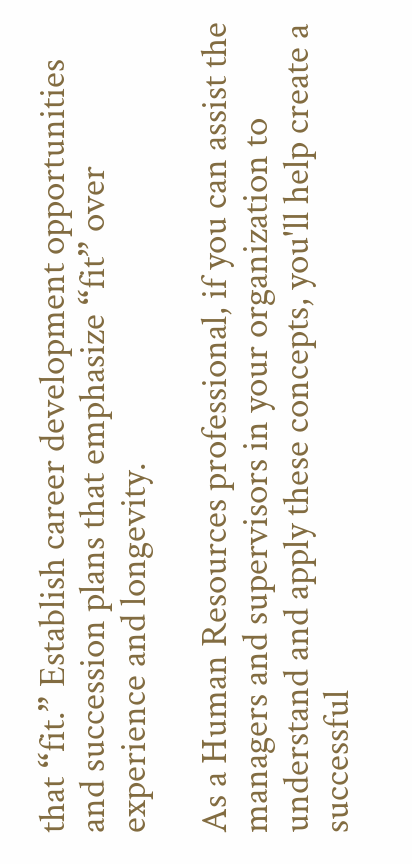that “fit.” Establish career development opportunities and succession plans that emphasize “fit” over experience and longevity.

As a Human Resources professional, if you can assist the managers and supervisors in your organization to understand and apply these concepts, you'll help create a successful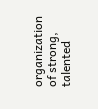organization of strong, talented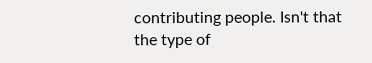contributing people. Isn't that the type of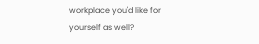workplace you'd like for yourself as well?